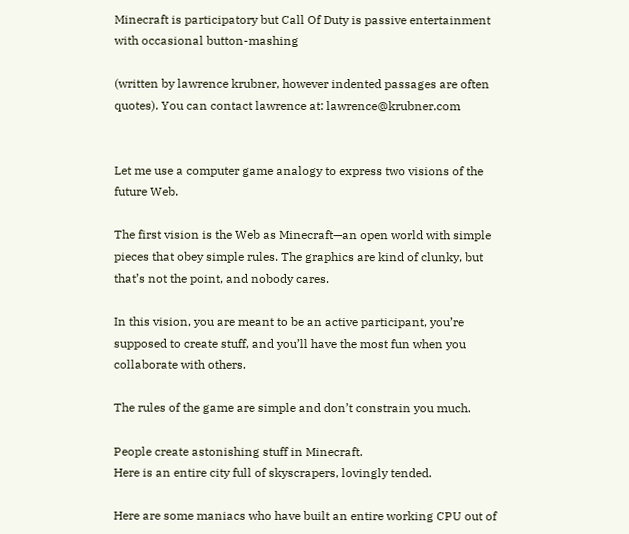Minecraft is participatory but Call Of Duty is passive entertainment with occasional button-mashing

(written by lawrence krubner, however indented passages are often quotes). You can contact lawrence at: lawrence@krubner.com


Let me use a computer game analogy to express two visions of the future Web.

The first vision is the Web as Minecraft—an open world with simple pieces that obey simple rules. The graphics are kind of clunky, but that’s not the point, and nobody cares.

In this vision, you are meant to be an active participant, you’re supposed to create stuff, and you’ll have the most fun when you collaborate with others.

The rules of the game are simple and don’t constrain you much.

People create astonishing stuff in Minecraft.
Here is an entire city full of skyscrapers, lovingly tended.

Here are some maniacs who have built an entire working CPU out of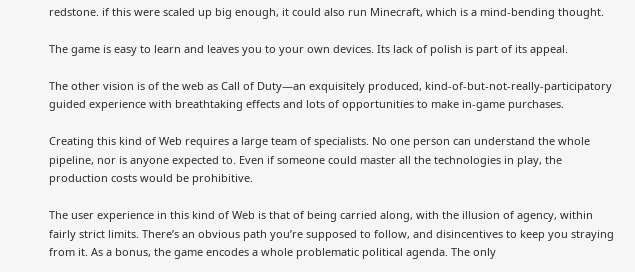redstone. if this were scaled up big enough, it could also run Minecraft, which is a mind-bending thought.

The game is easy to learn and leaves you to your own devices. Its lack of polish is part of its appeal.

The other vision is of the web as Call of Duty—an exquisitely produced, kind-of-but-not-really-participatory guided experience with breathtaking effects and lots of opportunities to make in-game purchases.

Creating this kind of Web requires a large team of specialists. No one person can understand the whole pipeline, nor is anyone expected to. Even if someone could master all the technologies in play, the production costs would be prohibitive.

The user experience in this kind of Web is that of being carried along, with the illusion of agency, within fairly strict limits. There’s an obvious path you’re supposed to follow, and disincentives to keep you straying from it. As a bonus, the game encodes a whole problematic political agenda. The only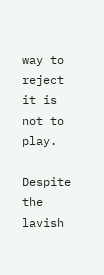way to reject it is not to play.

Despite the lavish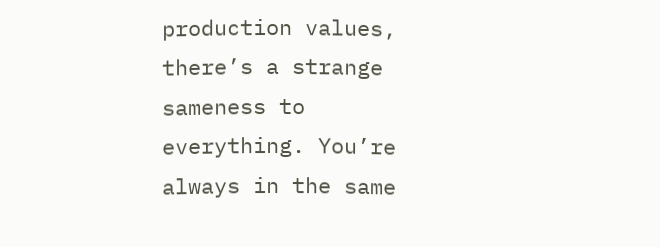production values, there’s a strange sameness to everything. You’re always in the same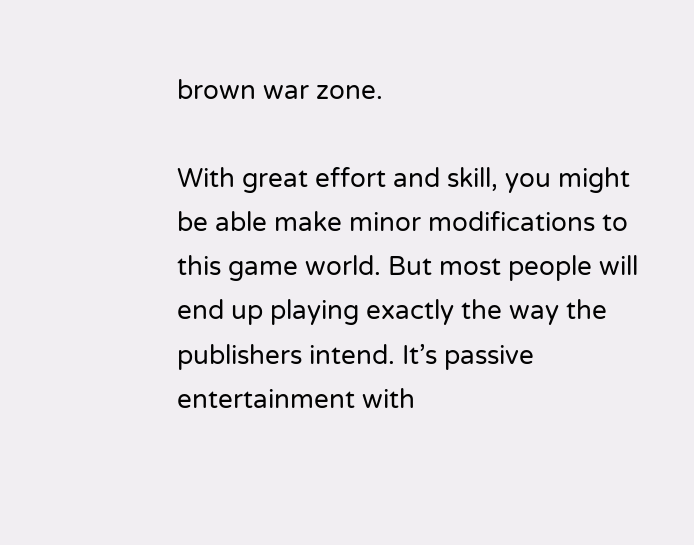brown war zone.

With great effort and skill, you might be able make minor modifications to this game world. But most people will end up playing exactly the way the publishers intend. It’s passive entertainment with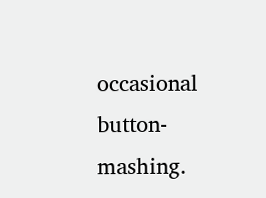occasional button-mashing.